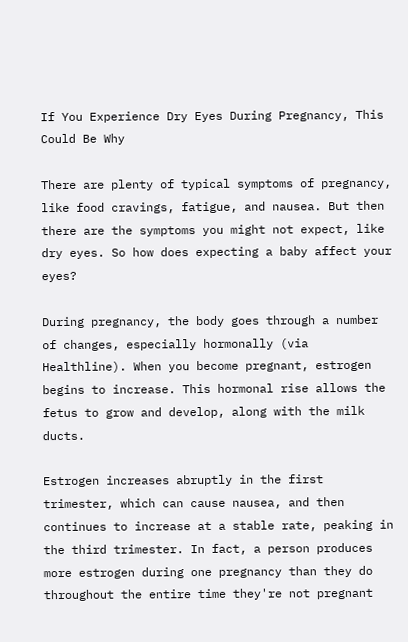If You Experience Dry Eyes During Pregnancy, This Could Be Why

There are plenty of typical symptoms of pregnancy, like food cravings, fatigue, and nausea. But then there are the symptoms you might not expect, like dry eyes. So how does expecting a baby affect your eyes?

During pregnancy, the body goes through a number of changes, especially hormonally (via Healthline). When you become pregnant, estrogen begins to increase. This hormonal rise allows the fetus to grow and develop, along with the milk ducts.

Estrogen increases abruptly in the first trimester, which can cause nausea, and then continues to increase at a stable rate, peaking in the third trimester. In fact, a person produces more estrogen during one pregnancy than they do throughout the entire time they're not pregnant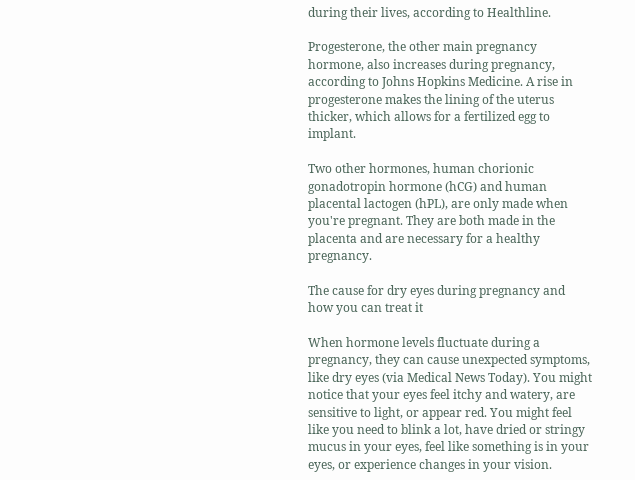during their lives, according to Healthline.

Progesterone, the other main pregnancy hormone, also increases during pregnancy, according to Johns Hopkins Medicine. A rise in progesterone makes the lining of the uterus thicker, which allows for a fertilized egg to implant.

Two other hormones, human chorionic gonadotropin hormone (hCG) and human placental lactogen (hPL), are only made when you're pregnant. They are both made in the placenta and are necessary for a healthy pregnancy.

The cause for dry eyes during pregnancy and how you can treat it

When hormone levels fluctuate during a pregnancy, they can cause unexpected symptoms, like dry eyes (via Medical News Today). You might notice that your eyes feel itchy and watery, are sensitive to light, or appear red. You might feel like you need to blink a lot, have dried or stringy mucus in your eyes, feel like something is in your eyes, or experience changes in your vision.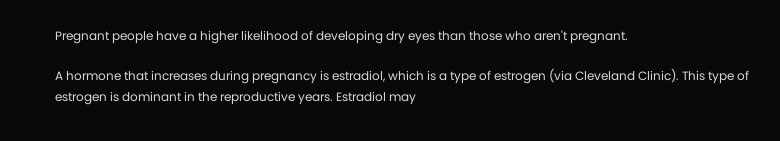Pregnant people have a higher likelihood of developing dry eyes than those who aren't pregnant.

A hormone that increases during pregnancy is estradiol, which is a type of estrogen (via Cleveland Clinic). This type of estrogen is dominant in the reproductive years. Estradiol may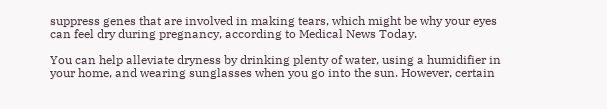suppress genes that are involved in making tears, which might be why your eyes can feel dry during pregnancy, according to Medical News Today.

You can help alleviate dryness by drinking plenty of water, using a humidifier in your home, and wearing sunglasses when you go into the sun. However, certain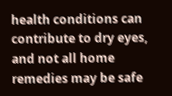health conditions can contribute to dry eyes, and not all home remedies may be safe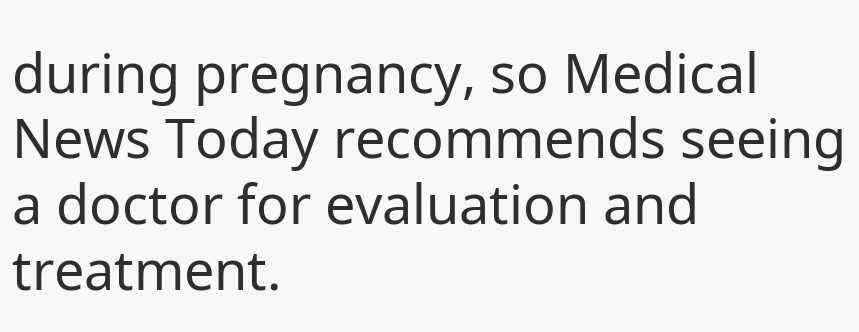during pregnancy, so Medical News Today recommends seeing a doctor for evaluation and treatment.